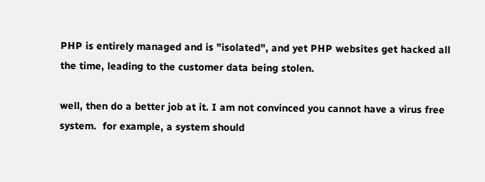PHP is entirely managed and is "isolated", and yet PHP websites get hacked all the time, leading to the customer data being stolen.

well, then do a better job at it. I am not convinced you cannot have a virus free system.  for example, a system should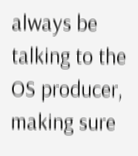always be talking to the OS producer, making sure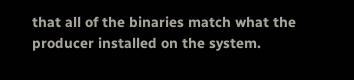that all of the binaries match what the producer installed on the system.